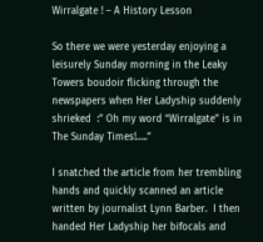Wirralgate ! – A History Lesson

So there we were yesterday enjoying a leisurely Sunday morning in the Leaky Towers boudoir flicking through the  newspapers when Her Ladyship suddenly shrieked  :” Oh my word “Wirralgate” is in The Sunday Times!…..”

I snatched the article from her trembling hands and quickly scanned an article written by journalist Lynn Barber.  I then handed Her Ladyship her bifocals and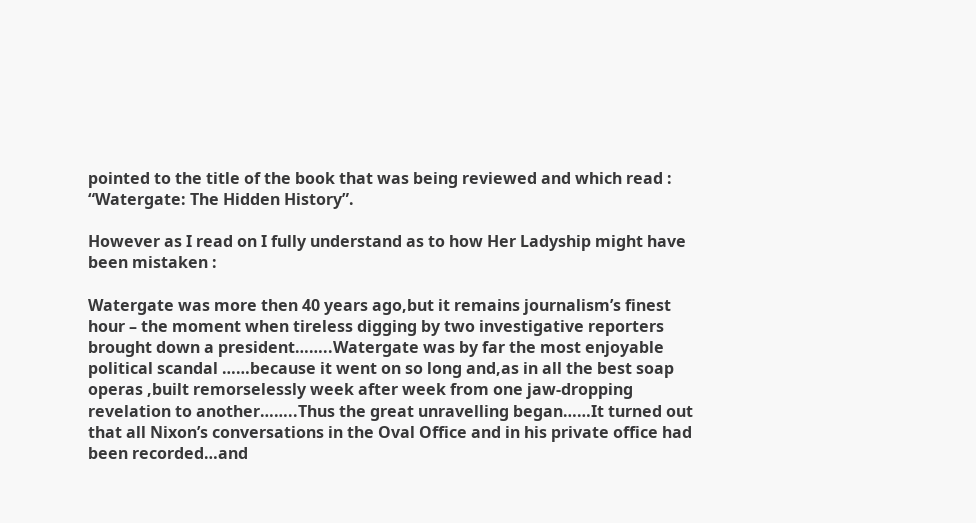pointed to the title of the book that was being reviewed and which read : “Watergate: The Hidden History”.

However as I read on I fully understand as to how Her Ladyship might have been mistaken :

Watergate was more then 40 years ago,but it remains journalism’s finest hour – the moment when tireless digging by two investigative reporters brought down a president……..Watergate was by far the most enjoyable political scandal ……because it went on so long and,as in all the best soap operas ,built remorselessly week after week from one jaw-dropping revelation to another……..Thus the great unravelling began……It turned out that all Nixon’s conversations in the Oval Office and in his private office had been recorded…and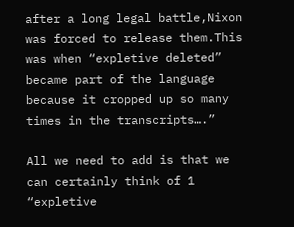after a long legal battle,Nixon was forced to release them.This was when “expletive deleted” became part of the language because it cropped up so many times in the transcripts….”

All we need to add is that we can certainly think of 1 “expletive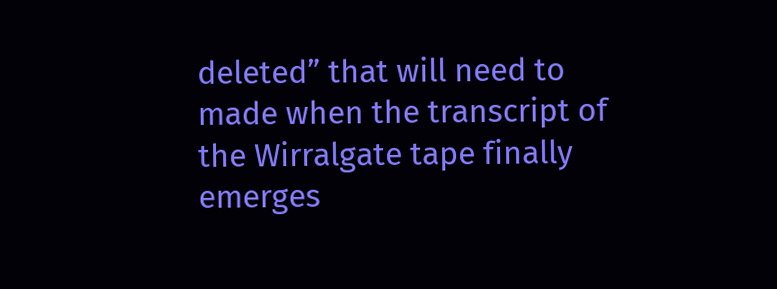deleted” that will need to made when the transcript of the Wirralgate tape finally emerges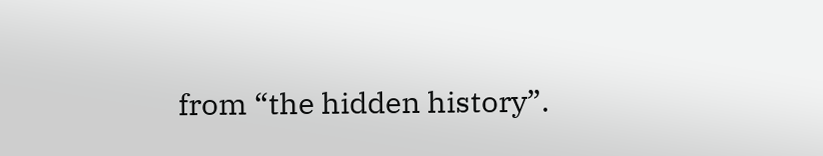from “the hidden history”.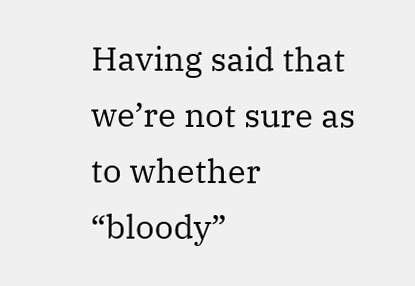Having said that we’re not sure as to whether “bloody”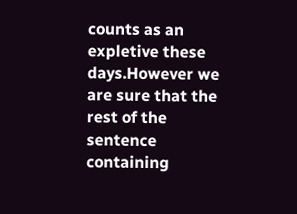counts as an expletive these days.However we are sure that the rest of the sentence containing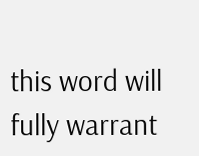this word will fully warrant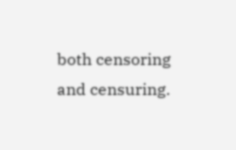both censoring and censuring.